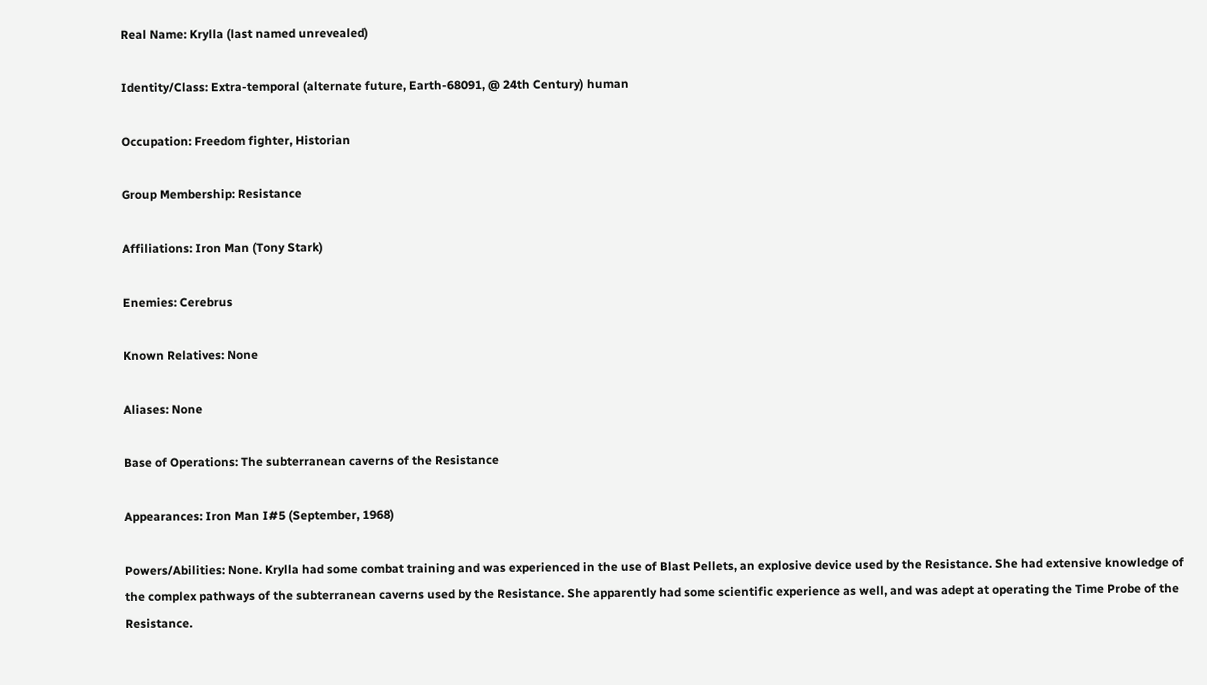Real Name: Krylla (last named unrevealed)

Identity/Class: Extra-temporal (alternate future, Earth-68091, @ 24th Century) human

Occupation: Freedom fighter, Historian

Group Membership: Resistance

Affiliations: Iron Man (Tony Stark)

Enemies: Cerebrus

Known Relatives: None

Aliases: None

Base of Operations: The subterranean caverns of the Resistance

Appearances: Iron Man I#5 (September, 1968)

Powers/Abilities: None. Krylla had some combat training and was experienced in the use of Blast Pellets, an explosive device used by the Resistance. She had extensive knowledge of the complex pathways of the subterranean caverns used by the Resistance. She apparently had some scientific experience as well, and was adept at operating the Time Probe of the Resistance.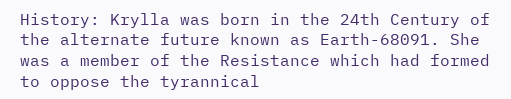History: Krylla was born in the 24th Century of the alternate future known as Earth-68091. She was a member of the Resistance which had formed to oppose the tyrannical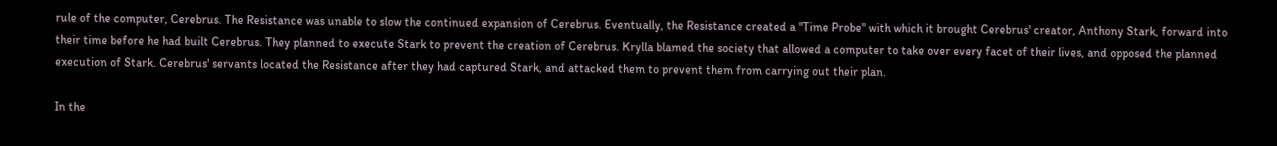rule of the computer, Cerebrus. The Resistance was unable to slow the continued expansion of Cerebrus. Eventually, the Resistance created a "Time Probe" with which it brought Cerebrus' creator, Anthony Stark, forward into their time before he had built Cerebrus. They planned to execute Stark to prevent the creation of Cerebrus. Krylla blamed the society that allowed a computer to take over every facet of their lives, and opposed the planned execution of Stark. Cerebrus' servants located the Resistance after they had captured Stark, and attacked them to prevent them from carrying out their plan.

In the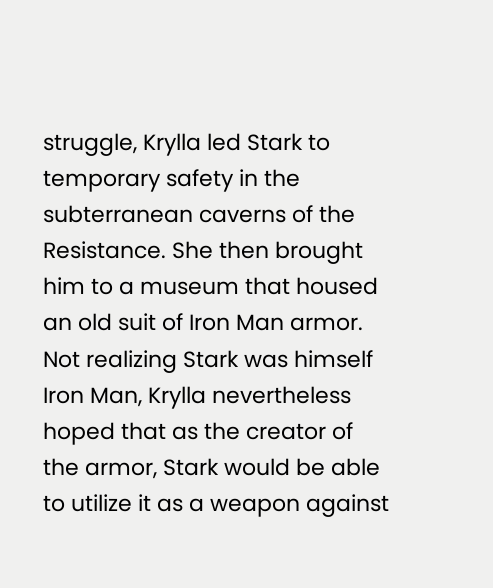struggle, Krylla led Stark to temporary safety in the subterranean caverns of the Resistance. She then brought him to a museum that housed an old suit of Iron Man armor. Not realizing Stark was himself Iron Man, Krylla nevertheless hoped that as the creator of the armor, Stark would be able to utilize it as a weapon against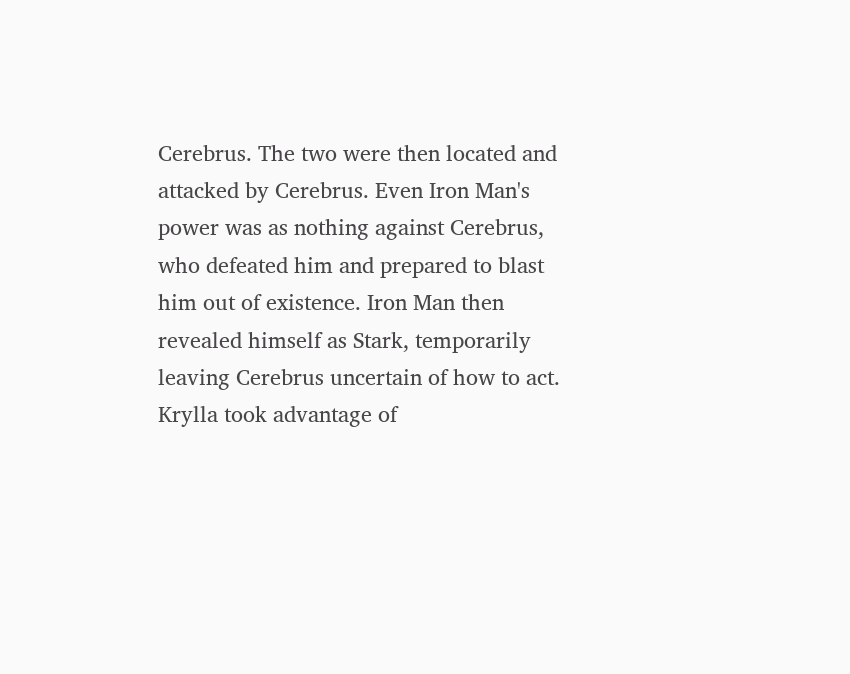Cerebrus. The two were then located and attacked by Cerebrus. Even Iron Man's power was as nothing against Cerebrus, who defeated him and prepared to blast him out of existence. Iron Man then revealed himself as Stark, temporarily leaving Cerebrus uncertain of how to act. Krylla took advantage of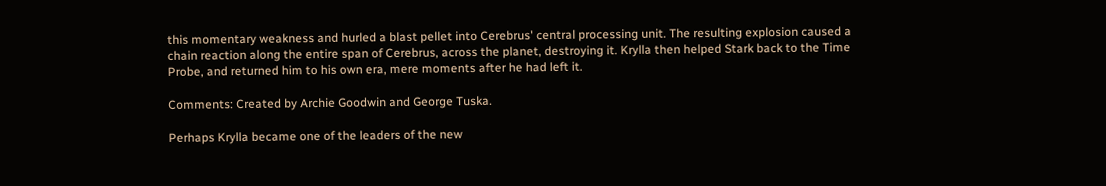this momentary weakness and hurled a blast pellet into Cerebrus' central processing unit. The resulting explosion caused a chain reaction along the entire span of Cerebrus, across the planet, destroying it. Krylla then helped Stark back to the Time Probe, and returned him to his own era, mere moments after he had left it.

Comments: Created by Archie Goodwin and George Tuska.

Perhaps Krylla became one of the leaders of the new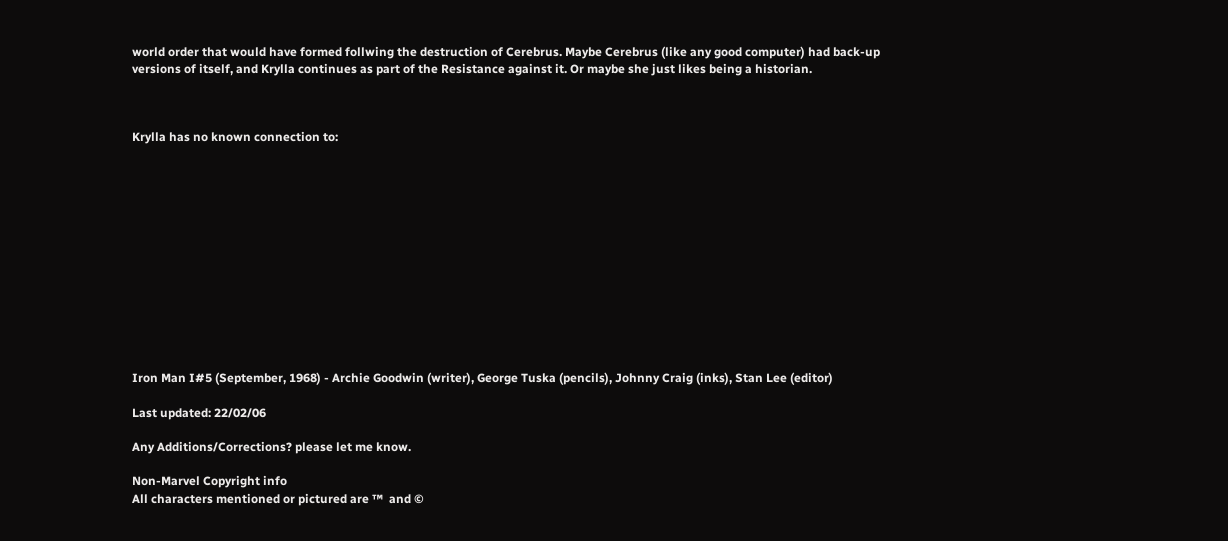world order that would have formed follwing the destruction of Cerebrus. Maybe Cerebrus (like any good computer) had back-up versions of itself, and Krylla continues as part of the Resistance against it. Or maybe she just likes being a historian.



Krylla has no known connection to:













Iron Man I#5 (September, 1968) - Archie Goodwin (writer), George Tuska (pencils), Johnny Craig (inks), Stan Lee (editor)

Last updated: 22/02/06

Any Additions/Corrections? please let me know.

Non-Marvel Copyright info
All characters mentioned or pictured are ™  and ©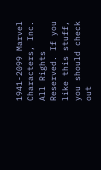1941-2099 Marvel Characters, Inc. All Rights Reserved. If you like this stuff, you should check out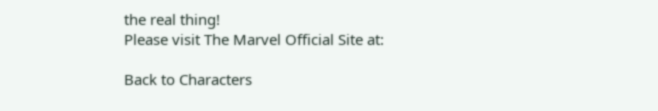the real thing!
Please visit The Marvel Official Site at:

Back to Characters